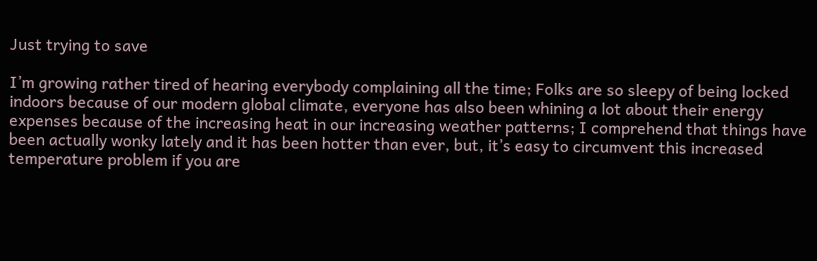Just trying to save

I’m growing rather tired of hearing everybody complaining all the time; Folks are so sleepy of being locked indoors because of our modern global climate, everyone has also been whining a lot about their energy expenses because of the increasing heat in our increasing weather patterns; I comprehend that things have been actually wonky lately and it has been hotter than ever, but, it’s easy to circumvent this increased temperature problem if you are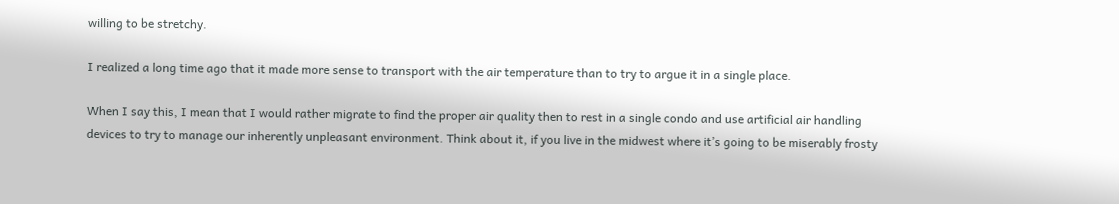willing to be stretchy.

I realized a long time ago that it made more sense to transport with the air temperature than to try to argue it in a single place.

When I say this, I mean that I would rather migrate to find the proper air quality then to rest in a single condo and use artificial air handling devices to try to manage our inherently unpleasant environment. Think about it, if you live in the midwest where it’s going to be miserably frosty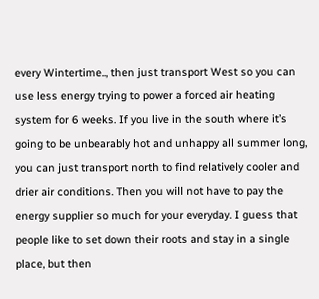every Wintertime.., then just transport West so you can use less energy trying to power a forced air heating system for 6 weeks. If you live in the south where it’s going to be unbearably hot and unhappy all summer long, you can just transport north to find relatively cooler and drier air conditions. Then you will not have to pay the energy supplier so much for your everyday. I guess that people like to set down their roots and stay in a single place, but then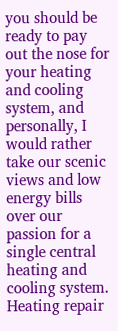you should be ready to pay out the nose for your heating and cooling system, and personally, I would rather take our scenic views and low energy bills over our passion for a single central heating and cooling system.
Heating repair